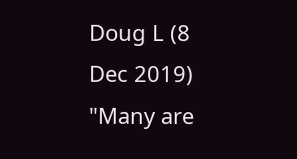Doug L (8 Dec 2019)
"Many are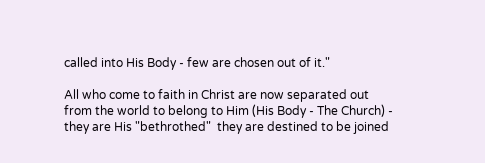called into His Body - few are chosen out of it."

All who come to faith in Christ are now separated out from the world to belong to Him (His Body - The Church) - they are His "bethrothed"  they are destined to be joined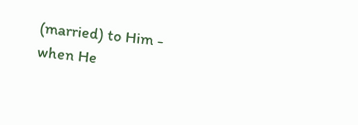(married) to Him - when He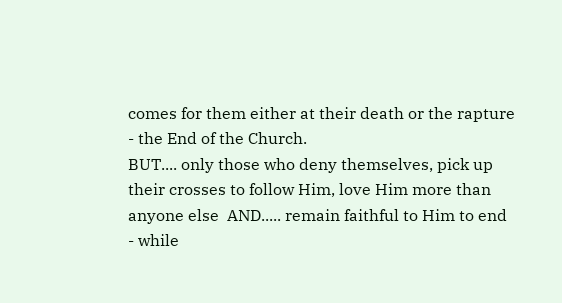comes for them either at their death or the rapture - the End of the Church.
BUT.... only those who deny themselves, pick up their crosses to follow Him, love Him more than anyone else  AND..... remain faithful to Him to end - while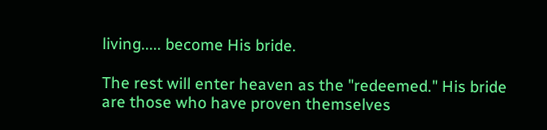living..... become His bride.

The rest will enter heaven as the "redeemed." His bride are those who have proven themselves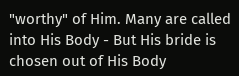"worthy" of Him. Many are called into His Body - But His bride is chosen out of His Body